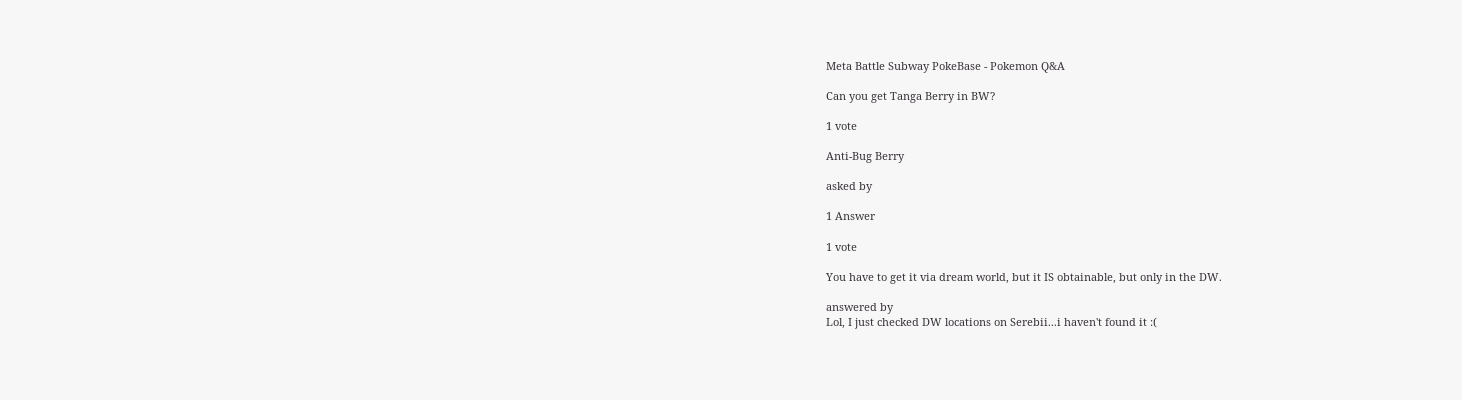Meta Battle Subway PokeBase - Pokemon Q&A

Can you get Tanga Berry in BW?

1 vote

Anti-Bug Berry

asked by

1 Answer

1 vote

You have to get it via dream world, but it IS obtainable, but only in the DW.

answered by
Lol, I just checked DW locations on Serebii...i haven't found it :(